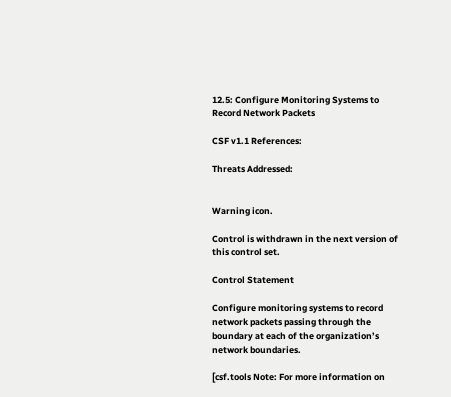12.5: Configure Monitoring Systems to Record Network Packets

CSF v1.1 References:

Threats Addressed:


Warning icon.

Control is withdrawn in the next version of this control set.

Control Statement

Configure monitoring systems to record network packets passing through the boundary at each of the organization’s network boundaries.

[csf.tools Note: For more information on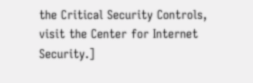the Critical Security Controls, visit the Center for Internet Security.]